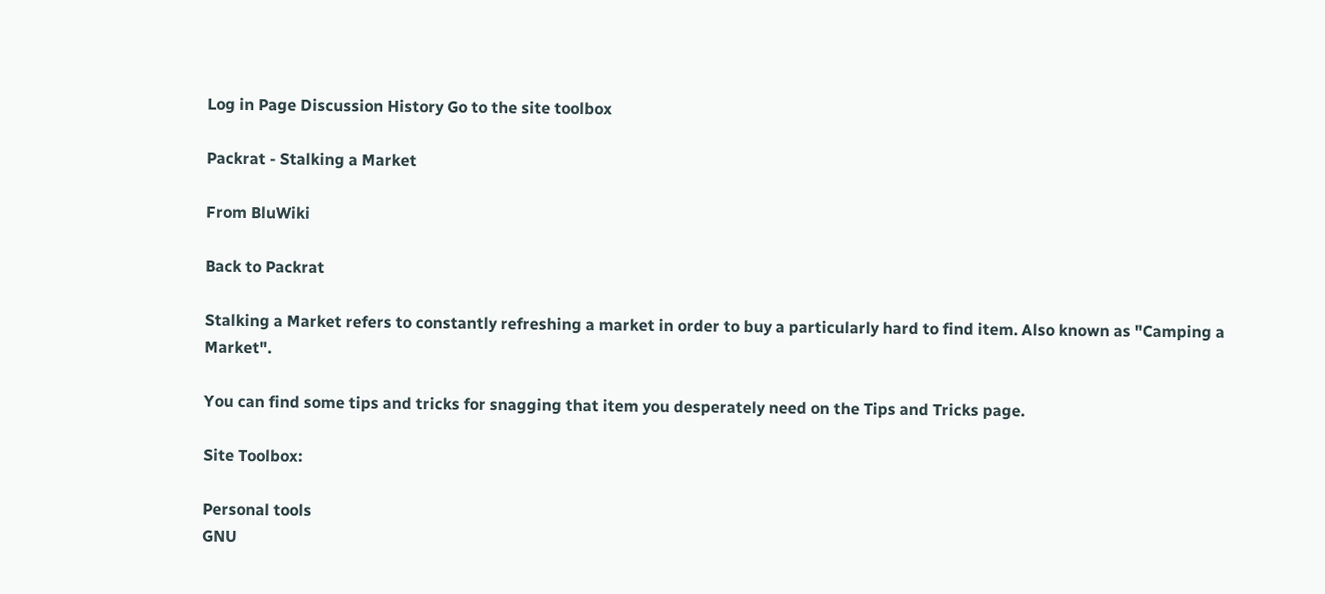Log in Page Discussion History Go to the site toolbox

Packrat - Stalking a Market

From BluWiki

Back to Packrat

Stalking a Market refers to constantly refreshing a market in order to buy a particularly hard to find item. Also known as "Camping a Market".

You can find some tips and tricks for snagging that item you desperately need on the Tips and Tricks page.

Site Toolbox:

Personal tools
GNU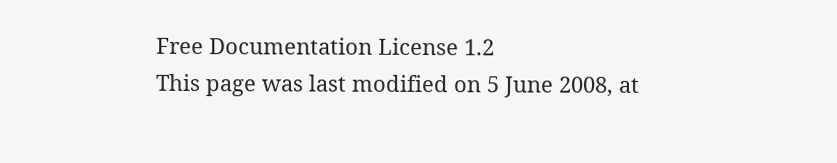Free Documentation License 1.2
This page was last modified on 5 June 2008, at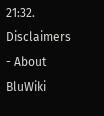21:32.
Disclaimers - About BluWiki